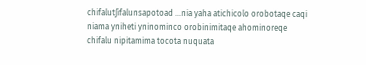chifalutʃifalunsapotoad ...nia yaha atichicolo orobotaqe caqi niama yniheti yninominco orobinimitaqe ahominoreqe chifalu nipitamima tocota nuquata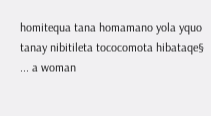homitequa tana homamano yola yquo tanay nibitileta tococomota hibataqe§ ... a woman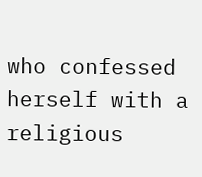who confessed herself with a religious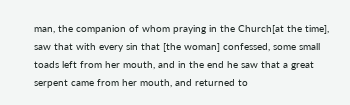man, the companion of whom praying in the Church[at the time], saw that with every sin that [the woman] confessed, some small toads left from her mouth, and in the end he saw that a great serpent came from her mouth, and returned to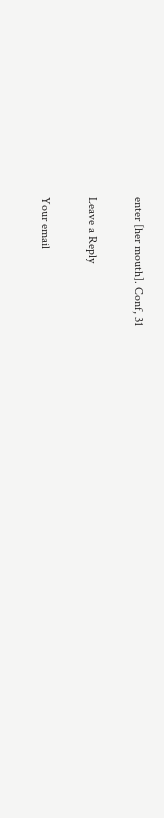enter [her mouth]. Conf, 31

Leave a Reply

Your email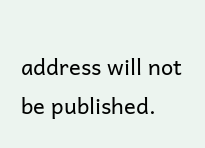address will not be published.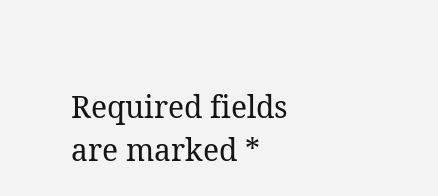Required fields are marked *